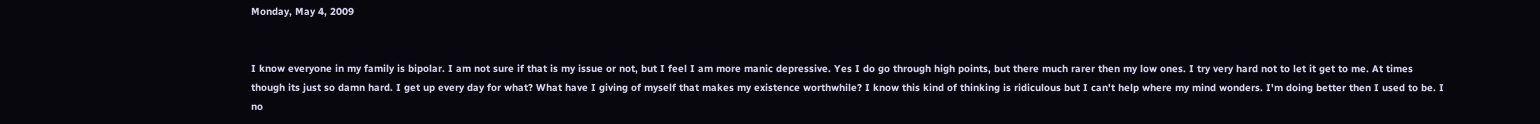Monday, May 4, 2009


I know everyone in my family is bipolar. I am not sure if that is my issue or not, but I feel I am more manic depressive. Yes I do go through high points, but there much rarer then my low ones. I try very hard not to let it get to me. At times though its just so damn hard. I get up every day for what? What have I giving of myself that makes my existence worthwhile? I know this kind of thinking is ridiculous but I can't help where my mind wonders. I'm doing better then I used to be. I no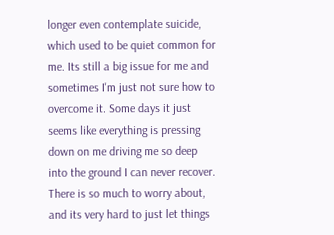longer even contemplate suicide, which used to be quiet common for me. Its still a big issue for me and sometimes I'm just not sure how to overcome it. Some days it just seems like everything is pressing down on me driving me so deep into the ground I can never recover. There is so much to worry about, and its very hard to just let things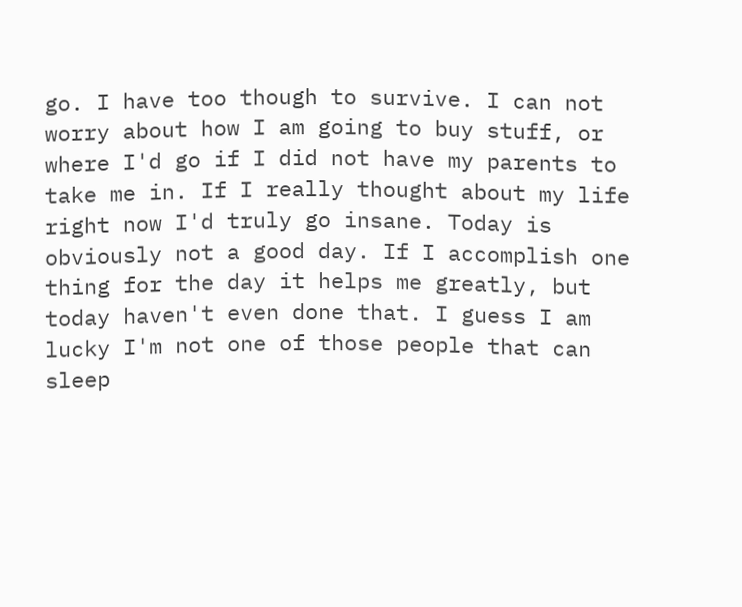go. I have too though to survive. I can not worry about how I am going to buy stuff, or where I'd go if I did not have my parents to take me in. If I really thought about my life right now I'd truly go insane. Today is obviously not a good day. If I accomplish one thing for the day it helps me greatly, but today haven't even done that. I guess I am lucky I'm not one of those people that can sleep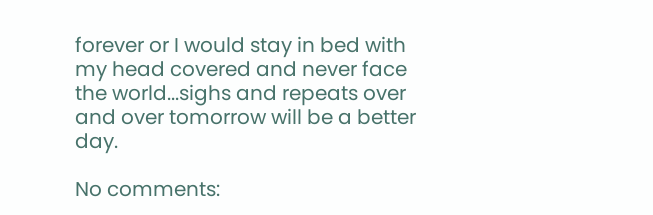forever or I would stay in bed with my head covered and never face the world...sighs and repeats over and over tomorrow will be a better day.

No comments: